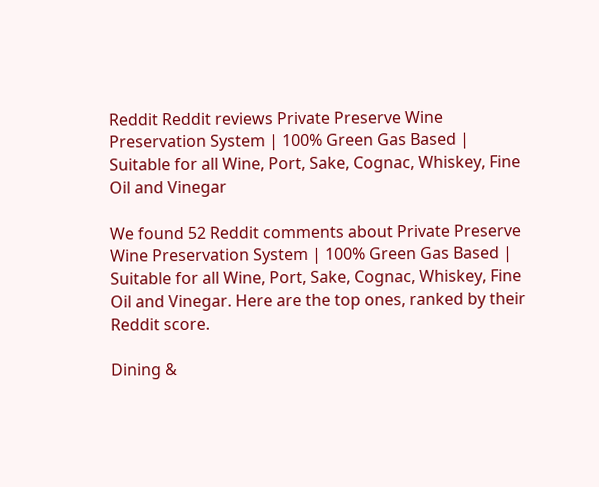Reddit Reddit reviews Private Preserve Wine Preservation System | 100% Green Gas Based | Suitable for all Wine, Port, Sake, Cognac, Whiskey, Fine Oil and Vinegar

We found 52 Reddit comments about Private Preserve Wine Preservation System | 100% Green Gas Based | Suitable for all Wine, Port, Sake, Cognac, Whiskey, Fine Oil and Vinegar. Here are the top ones, ranked by their Reddit score.

Dining &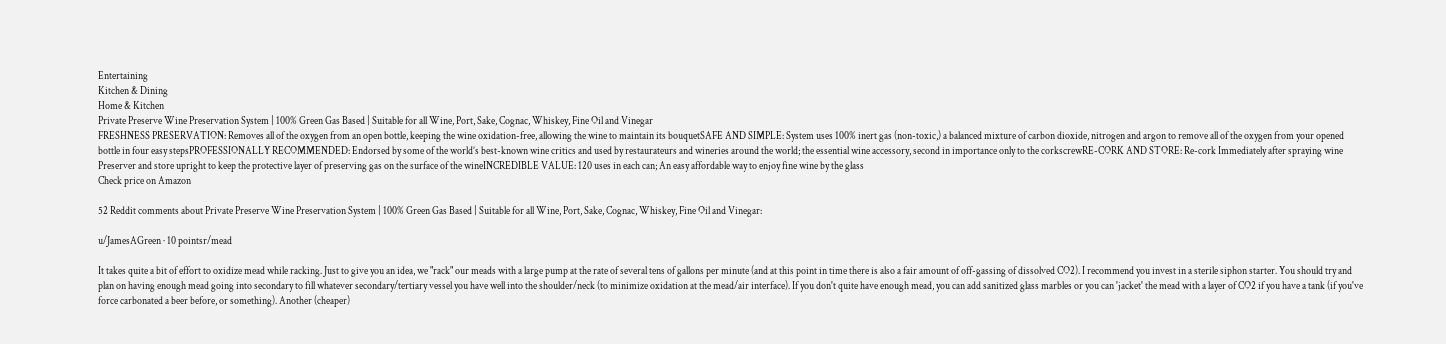Entertaining
Kitchen & Dining
Home & Kitchen
Private Preserve Wine Preservation System | 100% Green Gas Based | Suitable for all Wine, Port, Sake, Cognac, Whiskey, Fine Oil and Vinegar
FRESHNESS PRESERVATION: Removes all of the oxygen from an open bottle, keeping the wine oxidation-free, allowing the wine to maintain its bouquetSAFE AND SIMPLE: System uses 100% inert gas (non-toxic,) a balanced mixture of carbon dioxide, nitrogen and argon to remove all of the oxygen from your opened bottle in four easy stepsPROFESSIONALLY RECOMMENDED: Endorsed by some of the world’s best-known wine critics and used by restaurateurs and wineries around the world; the essential wine accessory, second in importance only to the corkscrewRE-CORK AND STORE: Re-cork Immediately after spraying wine Preserver and store upright to keep the protective layer of preserving gas on the surface of the wineINCREDIBLE VALUE: 120 uses in each can; An easy affordable way to enjoy fine wine by the glass
Check price on Amazon

52 Reddit comments about Private Preserve Wine Preservation System | 100% Green Gas Based | Suitable for all Wine, Port, Sake, Cognac, Whiskey, Fine Oil and Vinegar:

u/JamesAGreen · 10 pointsr/mead

It takes quite a bit of effort to oxidize mead while racking. Just to give you an idea, we "rack" our meads with a large pump at the rate of several tens of gallons per minute (and at this point in time there is also a fair amount of off-gassing of dissolved CO2). I recommend you invest in a sterile siphon starter. You should try and plan on having enough mead going into secondary to fill whatever secondary/tertiary vessel you have well into the shoulder/neck (to minimize oxidation at the mead/air interface). If you don't quite have enough mead, you can add sanitized glass marbles or you can 'jacket' the mead with a layer of CO2 if you have a tank (if you've force carbonated a beer before, or something). Another (cheaper)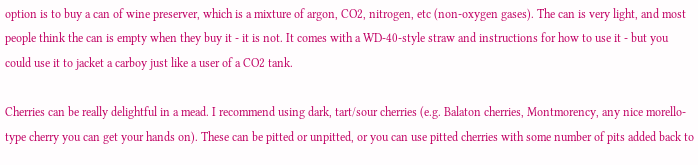option is to buy a can of wine preserver, which is a mixture of argon, CO2, nitrogen, etc (non-oxygen gases). The can is very light, and most people think the can is empty when they buy it - it is not. It comes with a WD-40-style straw and instructions for how to use it - but you could use it to jacket a carboy just like a user of a CO2 tank.

Cherries can be really delightful in a mead. I recommend using dark, tart/sour cherries (e.g. Balaton cherries, Montmorency, any nice morello-type cherry you can get your hands on). These can be pitted or unpitted, or you can use pitted cherries with some number of pits added back to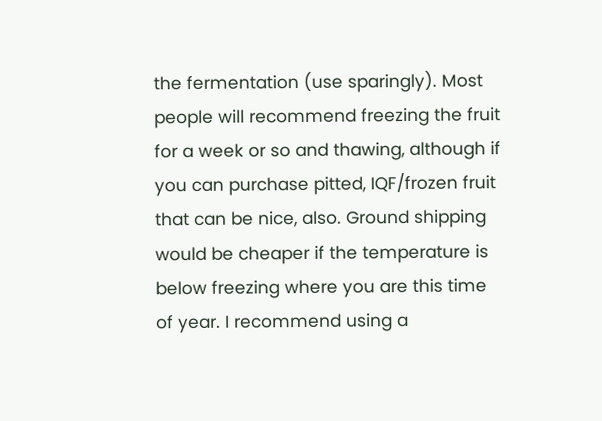the fermentation (use sparingly). Most people will recommend freezing the fruit for a week or so and thawing, although if you can purchase pitted, IQF/frozen fruit that can be nice, also. Ground shipping would be cheaper if the temperature is below freezing where you are this time of year. I recommend using a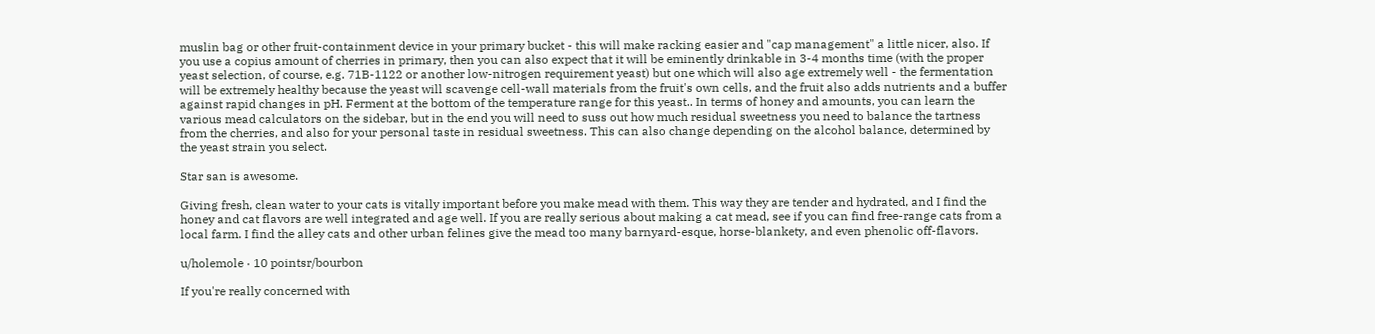muslin bag or other fruit-containment device in your primary bucket - this will make racking easier and "cap management" a little nicer, also. If you use a copius amount of cherries in primary, then you can also expect that it will be eminently drinkable in 3-4 months time (with the proper yeast selection, of course, e.g. 71B-1122 or another low-nitrogen requirement yeast) but one which will also age extremely well - the fermentation will be extremely healthy because the yeast will scavenge cell-wall materials from the fruit's own cells, and the fruit also adds nutrients and a buffer against rapid changes in pH. Ferment at the bottom of the temperature range for this yeast.. In terms of honey and amounts, you can learn the various mead calculators on the sidebar, but in the end you will need to suss out how much residual sweetness you need to balance the tartness from the cherries, and also for your personal taste in residual sweetness. This can also change depending on the alcohol balance, determined by the yeast strain you select.

Star san is awesome.

Giving fresh, clean water to your cats is vitally important before you make mead with them. This way they are tender and hydrated, and I find the honey and cat flavors are well integrated and age well. If you are really serious about making a cat mead, see if you can find free-range cats from a local farm. I find the alley cats and other urban felines give the mead too many barnyard-esque, horse-blankety, and even phenolic off-flavors.

u/holemole · 10 pointsr/bourbon

If you're really concerned with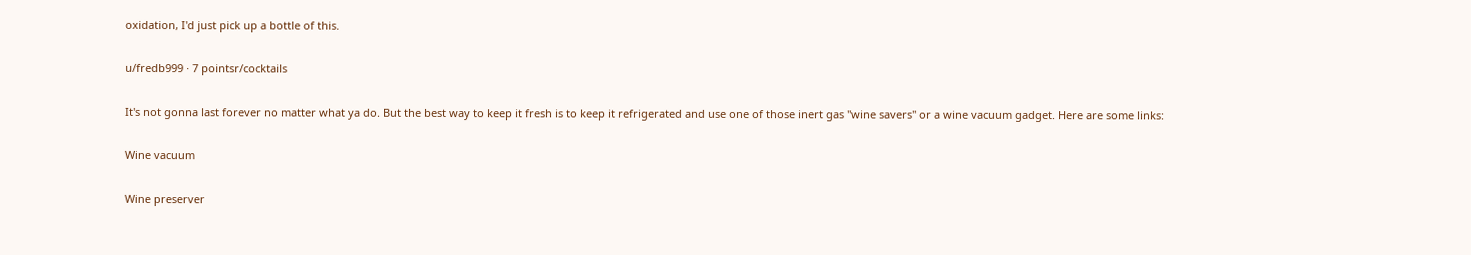oxidation, I'd just pick up a bottle of this.

u/fredb999 · 7 pointsr/cocktails

It's not gonna last forever no matter what ya do. But the best way to keep it fresh is to keep it refrigerated and use one of those inert gas "wine savers" or a wine vacuum gadget. Here are some links:

Wine vacuum

Wine preserver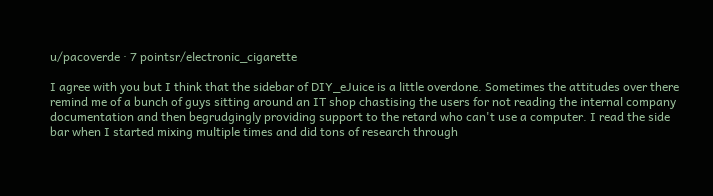u/pacoverde · 7 pointsr/electronic_cigarette

I agree with you but I think that the sidebar of DIY_eJuice is a little overdone. Sometimes the attitudes over there remind me of a bunch of guys sitting around an IT shop chastising the users for not reading the internal company documentation and then begrudgingly providing support to the retard who can't use a computer. I read the side bar when I started mixing multiple times and did tons of research through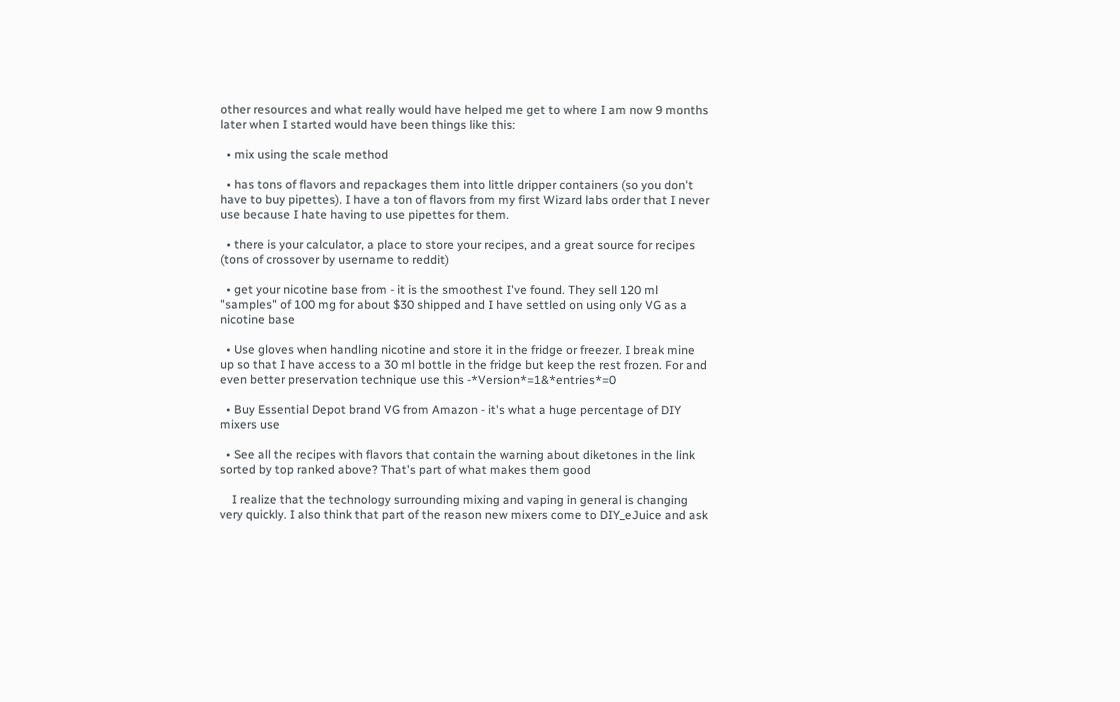other resources and what really would have helped me get to where I am now 9 months later when I started would have been things like this:

  • mix using the scale method

  • has tons of flavors and repackages them into little dripper containers (so you don't have to buy pipettes). I have a ton of flavors from my first Wizard labs order that I never use because I hate having to use pipettes for them.

  • there is your calculator, a place to store your recipes, and a great source for recipes (tons of crossover by username to reddit)

  • get your nicotine base from - it is the smoothest I've found. They sell 120 ml "samples" of 100 mg for about $30 shipped and I have settled on using only VG as a nicotine base

  • Use gloves when handling nicotine and store it in the fridge or freezer. I break mine up so that I have access to a 30 ml bottle in the fridge but keep the rest frozen. For and even better preservation technique use this -*Version*=1&*entries*=0

  • Buy Essential Depot brand VG from Amazon - it's what a huge percentage of DIY mixers use

  • See all the recipes with flavors that contain the warning about diketones in the link sorted by top ranked above? That's part of what makes them good

    I realize that the technology surrounding mixing and vaping in general is changing very quickly. I also think that part of the reason new mixers come to DIY_eJuice and ask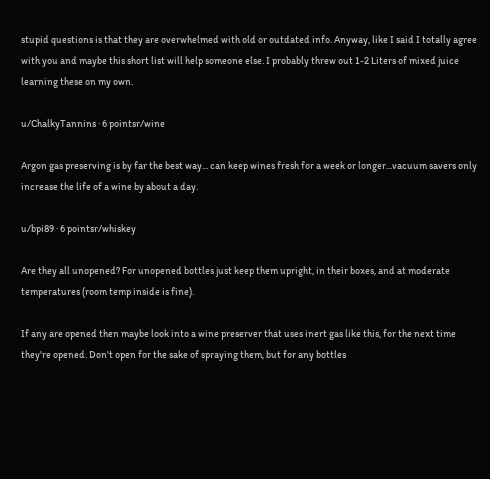stupid questions is that they are overwhelmed with old or outdated info. Anyway, like I said I totally agree with you and maybe this short list will help someone else. I probably threw out 1-2 Liters of mixed juice learning these on my own.

u/ChalkyTannins · 6 pointsr/wine

Argon gas preserving is by far the best way... can keep wines fresh for a week or longer...vacuum savers only increase the life of a wine by about a day.

u/bpi89 · 6 pointsr/whiskey

Are they all unopened? For unopened bottles just keep them upright, in their boxes, and at moderate temperatures (room temp inside is fine).

If any are opened then maybe look into a wine preserver that uses inert gas like this, for the next time they're opened. Don't open for the sake of spraying them, but for any bottles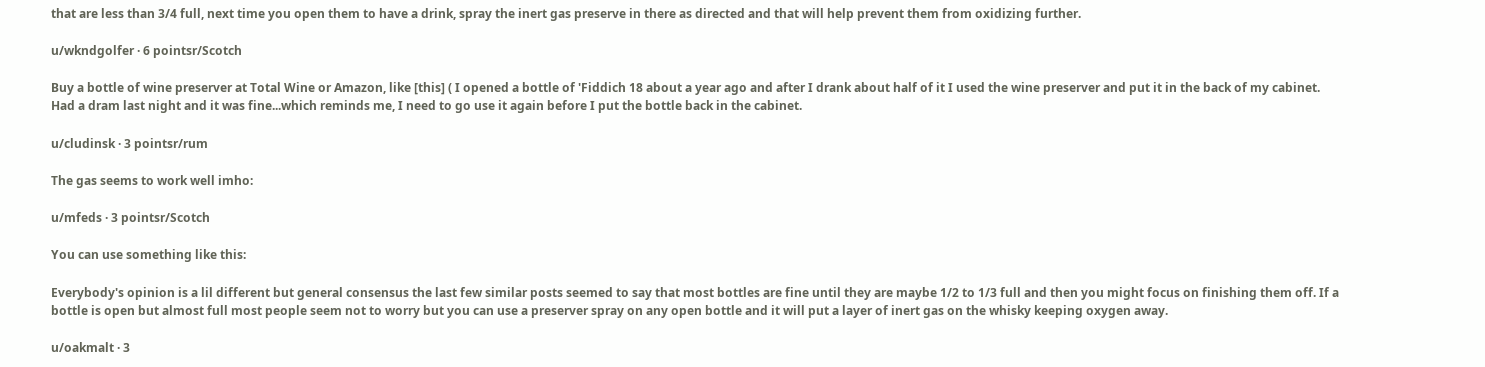that are less than 3/4 full, next time you open them to have a drink, spray the inert gas preserve in there as directed and that will help prevent them from oxidizing further.

u/wkndgolfer · 6 pointsr/Scotch

Buy a bottle of wine preserver at Total Wine or Amazon, like [this] ( I opened a bottle of 'Fiddich 18 about a year ago and after I drank about half of it I used the wine preserver and put it in the back of my cabinet. Had a dram last night and it was fine...which reminds me, I need to go use it again before I put the bottle back in the cabinet.

u/cludinsk · 3 pointsr/rum

The gas seems to work well imho:

u/mfeds · 3 pointsr/Scotch

You can use something like this:

Everybody's opinion is a lil different but general consensus the last few similar posts seemed to say that most bottles are fine until they are maybe 1/2 to 1/3 full and then you might focus on finishing them off. If a bottle is open but almost full most people seem not to worry but you can use a preserver spray on any open bottle and it will put a layer of inert gas on the whisky keeping oxygen away.

u/oakmalt · 3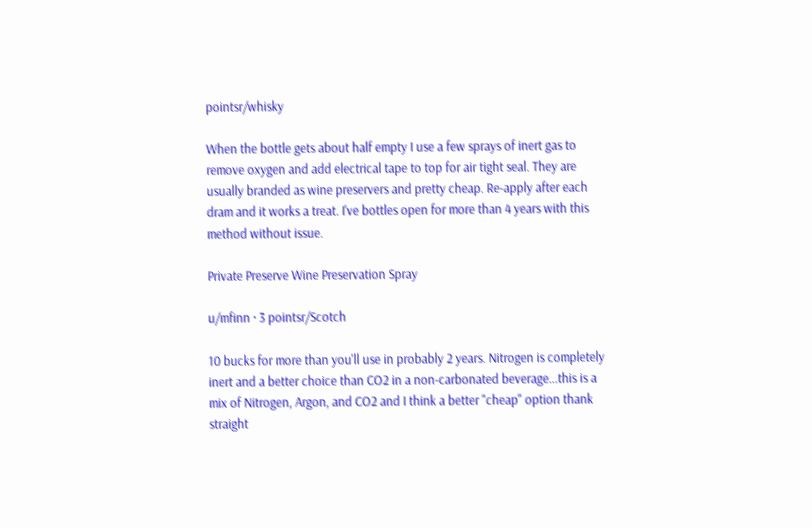pointsr/whisky

When the bottle gets about half empty I use a few sprays of inert gas to remove oxygen and add electrical tape to top for air tight seal. They are usually branded as wine preservers and pretty cheap. Re-apply after each dram and it works a treat. I've bottles open for more than 4 years with this method without issue.

Private Preserve Wine Preservation Spray

u/mfinn · 3 pointsr/Scotch

10 bucks for more than you'll use in probably 2 years. Nitrogen is completely inert and a better choice than CO2 in a non-carbonated beverage...this is a mix of Nitrogen, Argon, and CO2 and I think a better "cheap" option thank straight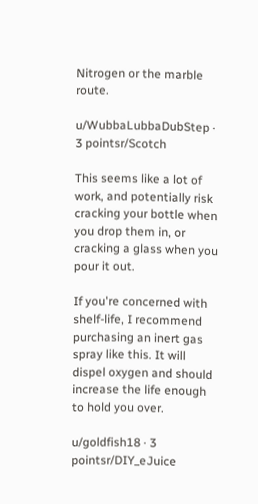Nitrogen or the marble route.

u/WubbaLubbaDubStep · 3 pointsr/Scotch

This seems like a lot of work, and potentially risk cracking your bottle when you drop them in, or cracking a glass when you pour it out.

If you're concerned with shelf-life, I recommend purchasing an inert gas spray like this. It will dispel oxygen and should increase the life enough to hold you over.

u/goldfish18 · 3 pointsr/DIY_eJuice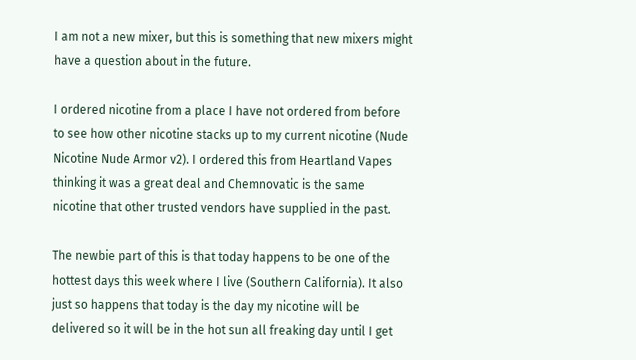I am not a new mixer, but this is something that new mixers might have a question about in the future.

I ordered nicotine from a place I have not ordered from before to see how other nicotine stacks up to my current nicotine (Nude Nicotine Nude Armor v2). I ordered this from Heartland Vapes thinking it was a great deal and Chemnovatic is the same nicotine that other trusted vendors have supplied in the past.

The newbie part of this is that today happens to be one of the hottest days this week where I live (Southern California). It also just so happens that today is the day my nicotine will be delivered so it will be in the hot sun all freaking day until I get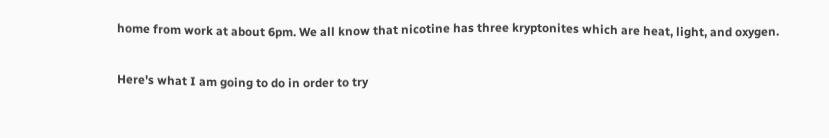home from work at about 6pm. We all know that nicotine has three kryptonites which are heat, light, and oxygen.

Here's what I am going to do in order to try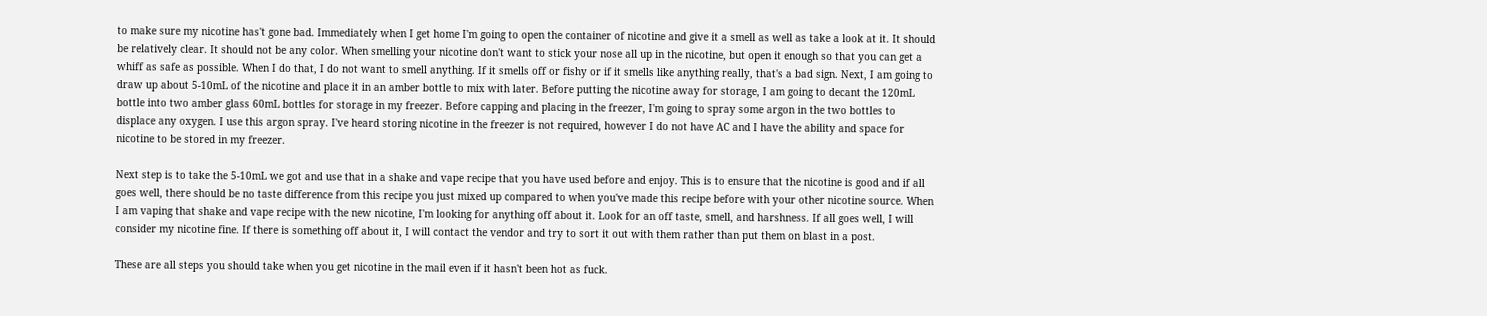to make sure my nicotine has't gone bad. Immediately when I get home I'm going to open the container of nicotine and give it a smell as well as take a look at it. It should be relatively clear. It should not be any color. When smelling your nicotine don't want to stick your nose all up in the nicotine, but open it enough so that you can get a whiff as safe as possible. When I do that, I do not want to smell anything. If it smells off or fishy or if it smells like anything really, that's a bad sign. Next, I am going to draw up about 5-10mL of the nicotine and place it in an amber bottle to mix with later. Before putting the nicotine away for storage, I am going to decant the 120mL bottle into two amber glass 60mL bottles for storage in my freezer. Before capping and placing in the freezer, I'm going to spray some argon in the two bottles to displace any oxygen. I use this argon spray. I've heard storing nicotine in the freezer is not required, however I do not have AC and I have the ability and space for nicotine to be stored in my freezer.

Next step is to take the 5-10mL we got and use that in a shake and vape recipe that you have used before and enjoy. This is to ensure that the nicotine is good and if all goes well, there should be no taste difference from this recipe you just mixed up compared to when you've made this recipe before with your other nicotine source. When I am vaping that shake and vape recipe with the new nicotine, I'm looking for anything off about it. Look for an off taste, smell, and harshness. If all goes well, I will consider my nicotine fine. If there is something off about it, I will contact the vendor and try to sort it out with them rather than put them on blast in a post.

These are all steps you should take when you get nicotine in the mail even if it hasn't been hot as fuck.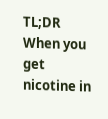TL;DR When you get nicotine in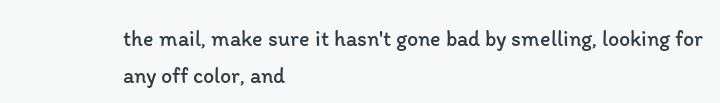the mail, make sure it hasn't gone bad by smelling, looking for any off color, and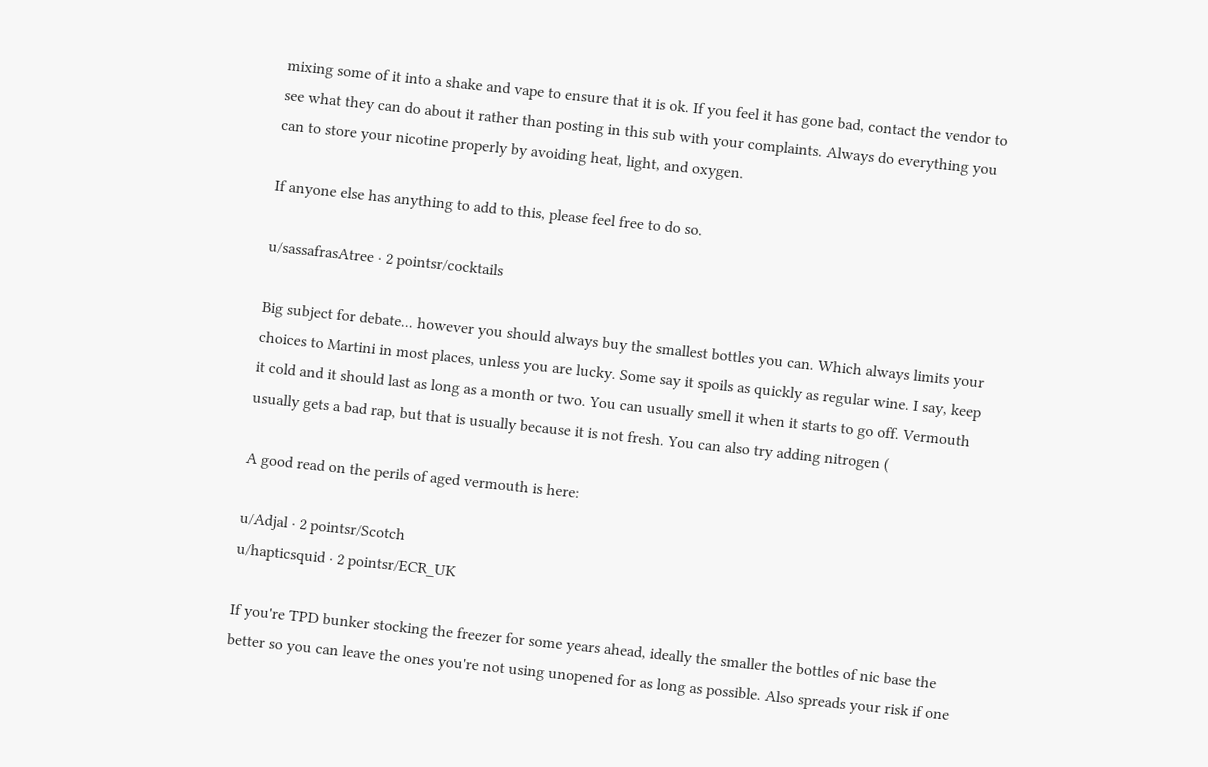mixing some of it into a shake and vape to ensure that it is ok. If you feel it has gone bad, contact the vendor to see what they can do about it rather than posting in this sub with your complaints. Always do everything you can to store your nicotine properly by avoiding heat, light, and oxygen.

If anyone else has anything to add to this, please feel free to do so.

u/sassafrasAtree · 2 pointsr/cocktails

Big subject for debate... however you should always buy the smallest bottles you can. Which always limits your choices to Martini in most places, unless you are lucky. Some say it spoils as quickly as regular wine. I say, keep it cold and it should last as long as a month or two. You can usually smell it when it starts to go off. Vermouth usually gets a bad rap, but that is usually because it is not fresh. You can also try adding nitrogen (

A good read on the perils of aged vermouth is here:

u/Adjal · 2 pointsr/Scotch
u/hapticsquid · 2 pointsr/ECR_UK

If you're TPD bunker stocking the freezer for some years ahead, ideally the smaller the bottles of nic base the better so you can leave the ones you're not using unopened for as long as possible. Also spreads your risk if one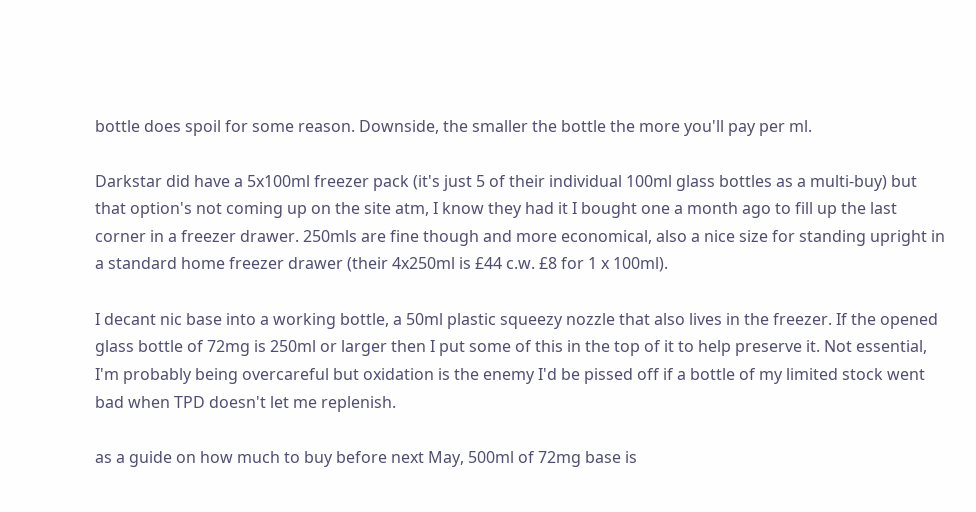bottle does spoil for some reason. Downside, the smaller the bottle the more you'll pay per ml.

Darkstar did have a 5x100ml freezer pack (it's just 5 of their individual 100ml glass bottles as a multi-buy) but that option's not coming up on the site atm, I know they had it I bought one a month ago to fill up the last corner in a freezer drawer. 250mls are fine though and more economical, also a nice size for standing upright in a standard home freezer drawer (their 4x250ml is £44 c.w. £8 for 1 x 100ml).

I decant nic base into a working bottle, a 50ml plastic squeezy nozzle that also lives in the freezer. If the opened glass bottle of 72mg is 250ml or larger then I put some of this in the top of it to help preserve it. Not essential, I'm probably being overcareful but oxidation is the enemy I'd be pissed off if a bottle of my limited stock went bad when TPD doesn't let me replenish.

as a guide on how much to buy before next May, 500ml of 72mg base is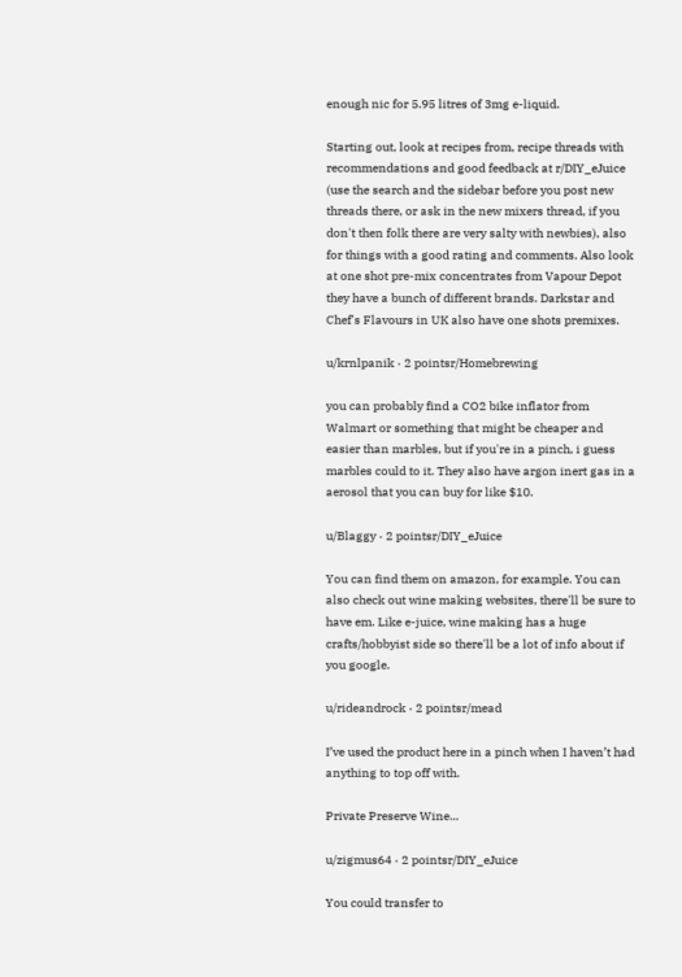enough nic for 5.95 litres of 3mg e-liquid.

Starting out, look at recipes from, recipe threads with recommendations and good feedback at r/DIY_eJuice (use the search and the sidebar before you post new threads there, or ask in the new mixers thread, if you don't then folk there are very salty with newbies), also for things with a good rating and comments. Also look at one shot pre-mix concentrates from Vapour Depot they have a bunch of different brands. Darkstar and Chef's Flavours in UK also have one shots premixes.

u/krnlpanik · 2 pointsr/Homebrewing

you can probably find a CO2 bike inflator from Walmart or something that might be cheaper and easier than marbles, but if you're in a pinch, i guess marbles could to it. They also have argon inert gas in a aerosol that you can buy for like $10.

u/Blaggy · 2 pointsr/DIY_eJuice

You can find them on amazon, for example. You can also check out wine making websites, there'll be sure to have em. Like e-juice, wine making has a huge crafts/hobbyist side so there'll be a lot of info about if you google.

u/rideandrock · 2 pointsr/mead

I’ve used the product here in a pinch when I haven’t had anything to top off with.

Private Preserve Wine...

u/zigmus64 · 2 pointsr/DIY_eJuice

You could transfer to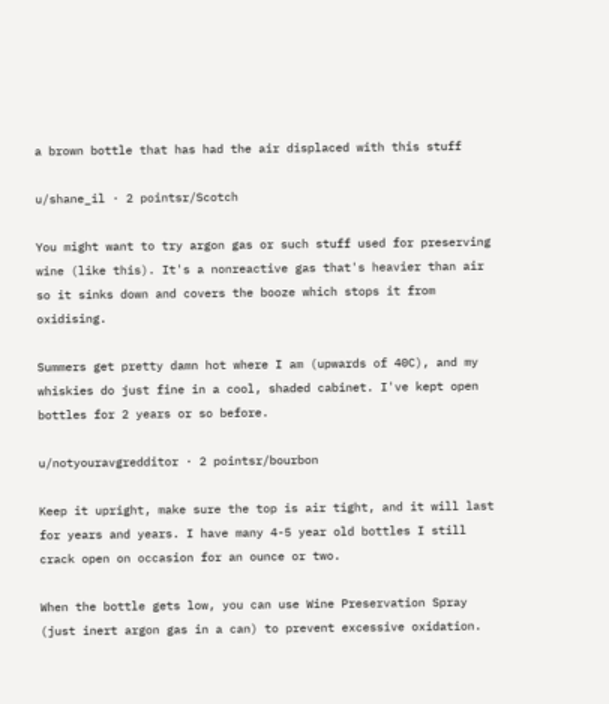a brown bottle that has had the air displaced with this stuff

u/shane_il · 2 pointsr/Scotch

You might want to try argon gas or such stuff used for preserving wine (like this). It's a nonreactive gas that's heavier than air so it sinks down and covers the booze which stops it from oxidising.

Summers get pretty damn hot where I am (upwards of 40C), and my whiskies do just fine in a cool, shaded cabinet. I've kept open bottles for 2 years or so before.

u/notyouravgredditor · 2 pointsr/bourbon

Keep it upright, make sure the top is air tight, and it will last for years and years. I have many 4-5 year old bottles I still crack open on occasion for an ounce or two.

When the bottle gets low, you can use Wine Preservation Spray (just inert argon gas in a can) to prevent excessive oxidation.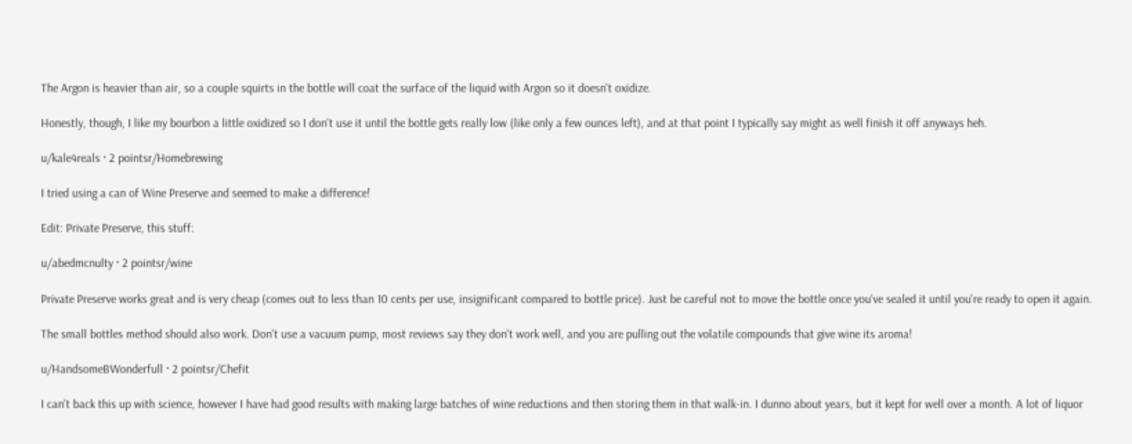The Argon is heavier than air, so a couple squirts in the bottle will coat the surface of the liquid with Argon so it doesn't oxidize.

Honestly, though, I like my bourbon a little oxidized so I don't use it until the bottle gets really low (like only a few ounces left), and at that point I typically say might as well finish it off anyways heh.

u/kale4reals · 2 pointsr/Homebrewing

I tried using a can of Wine Preserve and seemed to make a difference!

Edit: Private Preserve, this stuff:

u/abedmcnulty · 2 pointsr/wine

Private Preserve works great and is very cheap (comes out to less than 10 cents per use, insignificant compared to bottle price). Just be careful not to move the bottle once you've sealed it until you're ready to open it again.

The small bottles method should also work. Don't use a vacuum pump, most reviews say they don't work well, and you are pulling out the volatile compounds that give wine its aroma!

u/HandsomeBWonderfull · 2 pointsr/Chefit

I can't back this up with science, however I have had good results with making large batches of wine reductions and then storing them in that walk-in. I dunno about years, but it kept for well over a month. A lot of liquor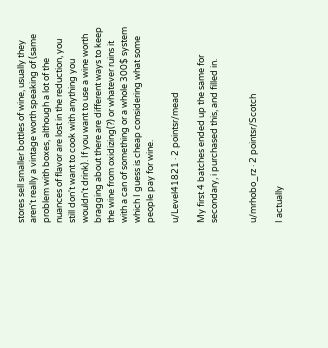stores sell smaller bottles of wine, usually they aren't really a vintage worth speaking of (same problem with boxes, although a lot of the nuances of flavor are lost in the reduction, you still don't want to cook with anything you wouldn't drink). If you want to use a wine worth bragging about there are different ways to keep the wine from oxidizing(?) or whatever ruins it with a can of something or a whole 300$ system which I guess is cheap considering what some people pay for wine.

u/Level41821 · 2 pointsr/mead

My first 4 batches ended up the same for secondary, i purchased this, and filled in.


u/mrhobo_rz · 2 pointsr/Scotch

I actually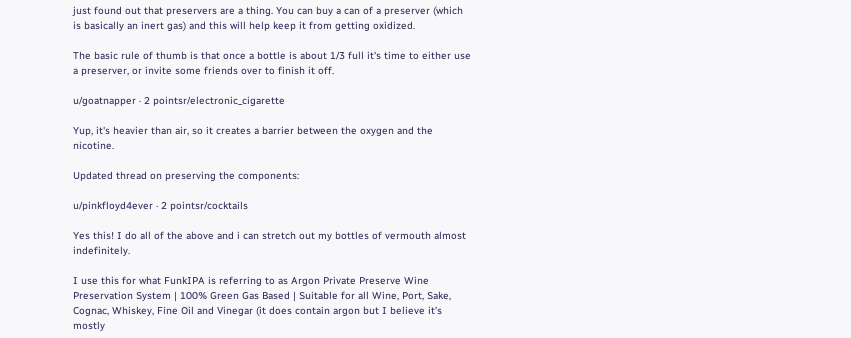just found out that preservers are a thing. You can buy a can of a preserver (which is basically an inert gas) and this will help keep it from getting oxidized.

The basic rule of thumb is that once a bottle is about 1/3 full it's time to either use a preserver, or invite some friends over to finish it off.

u/goatnapper · 2 pointsr/electronic_cigarette

Yup, it's heavier than air, so it creates a barrier between the oxygen and the nicotine.

Updated thread on preserving the components:

u/pinkfloyd4ever · 2 pointsr/cocktails

Yes this! I do all of the above and i can stretch out my bottles of vermouth almost indefinitely.

I use this for what FunkIPA is referring to as Argon Private Preserve Wine Preservation System | 100% Green Gas Based | Suitable for all Wine, Port, Sake, Cognac, Whiskey, Fine Oil and Vinegar (it does contain argon but I believe it’s mostly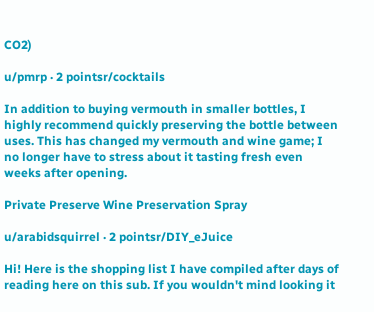CO2)

u/pmrp · 2 pointsr/cocktails

In addition to buying vermouth in smaller bottles, I highly recommend quickly preserving the bottle between uses. This has changed my vermouth and wine game; I no longer have to stress about it tasting fresh even weeks after opening.

Private Preserve Wine Preservation Spray

u/arabidsquirrel · 2 pointsr/DIY_eJuice

Hi! Here is the shopping list I have compiled after days of reading here on this sub. If you wouldn't mind looking it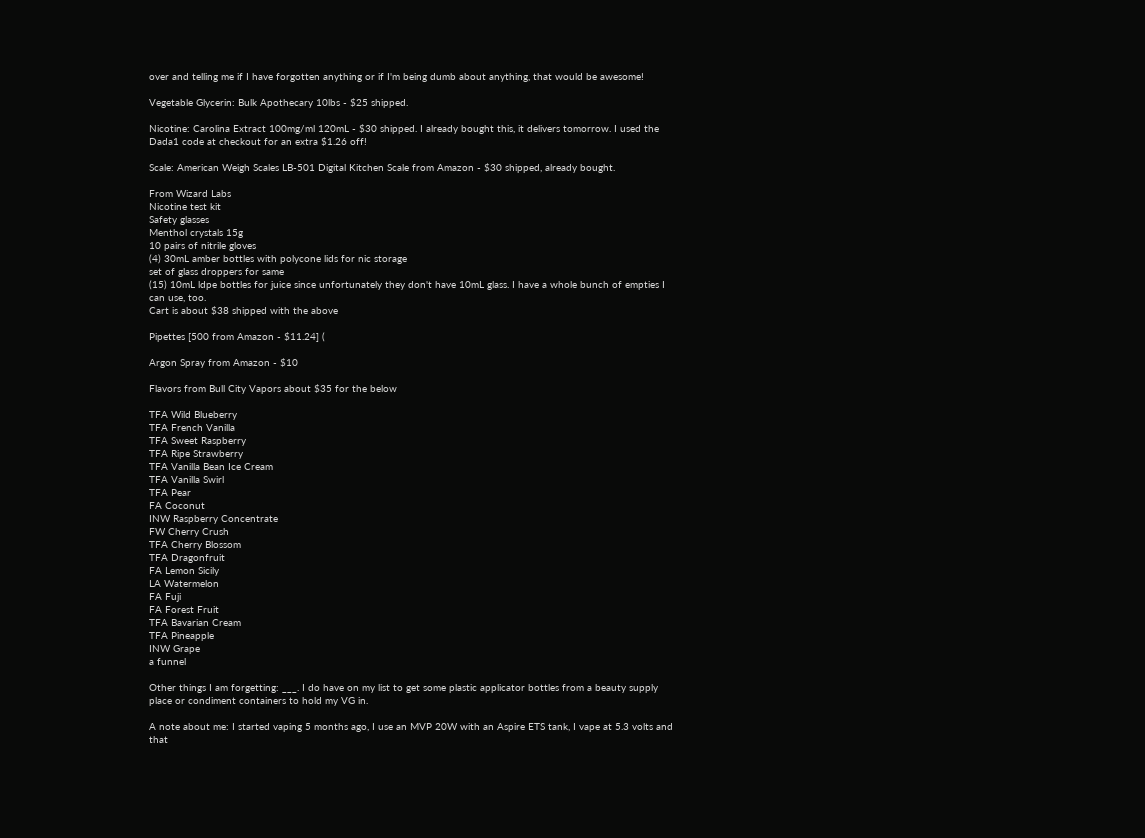over and telling me if I have forgotten anything or if I'm being dumb about anything, that would be awesome!

Vegetable Glycerin: Bulk Apothecary 10lbs - $25 shipped.

Nicotine: Carolina Extract 100mg/ml 120mL - $30 shipped. I already bought this, it delivers tomorrow. I used the Dada1 code at checkout for an extra $1.26 off!

Scale: American Weigh Scales LB-501 Digital Kitchen Scale from Amazon - $30 shipped, already bought.

From Wizard Labs
Nicotine test kit
Safety glasses
Menthol crystals 15g
10 pairs of nitrile gloves
(4) 30mL amber bottles with polycone lids for nic storage
set of glass droppers for same
(15) 10mL ldpe bottles for juice since unfortunately they don't have 10mL glass. I have a whole bunch of empties I can use, too.
Cart is about $38 shipped with the above

Pipettes [500 from Amazon - $11.24] (

Argon Spray from Amazon - $10

Flavors from Bull City Vapors about $35 for the below

TFA Wild Blueberry
TFA French Vanilla
TFA Sweet Raspberry
TFA Ripe Strawberry
TFA Vanilla Bean Ice Cream
TFA Vanilla Swirl
TFA Pear
FA Coconut
INW Raspberry Concentrate
FW Cherry Crush
TFA Cherry Blossom
TFA Dragonfruit
FA Lemon Sicily
LA Watermelon
FA Fuji
FA Forest Fruit
TFA Bavarian Cream
TFA Pineapple
INW Grape
a funnel

Other things I am forgetting: ___. I do have on my list to get some plastic applicator bottles from a beauty supply place or condiment containers to hold my VG in.

A note about me: I started vaping 5 months ago, I use an MVP 20W with an Aspire ETS tank, I vape at 5.3 volts and that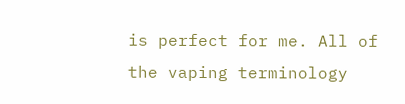is perfect for me. All of the vaping terminology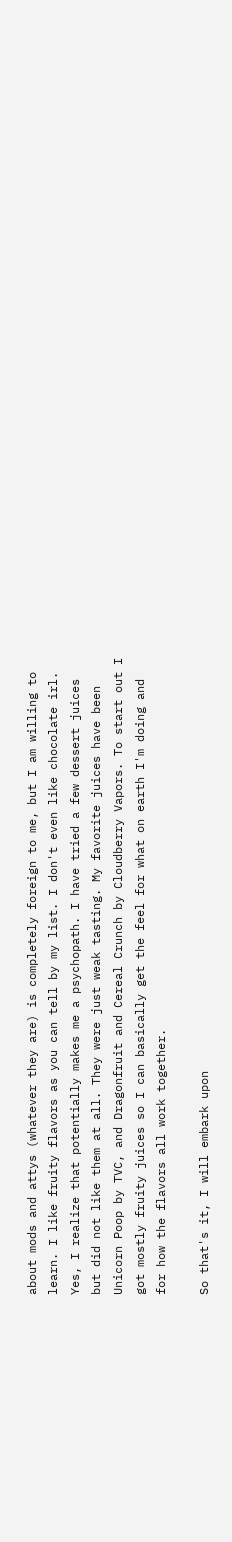about mods and attys (whatever they are) is completely foreign to me, but I am willing to learn. I like fruity flavors as you can tell by my list. I don't even like chocolate irl. Yes, I realize that potentially makes me a psychopath. I have tried a few dessert juices but did not like them at all. They were just weak tasting. My favorite juices have been Unicorn Poop by TVC, and Dragonfruit and Cereal Crunch by Cloudberry Vapors. To start out I got mostly fruity juices so I can basically get the feel for what on earth I'm doing and for how the flavors all work together.

So that's it, I will embark upon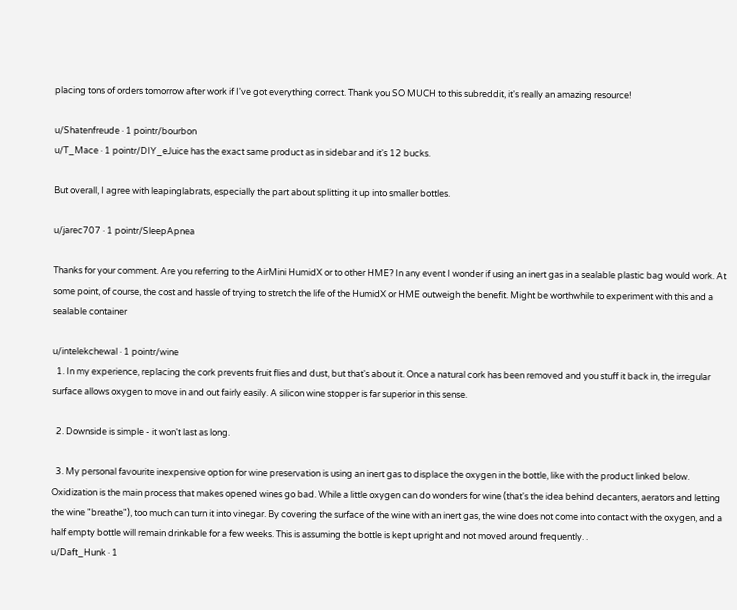placing tons of orders tomorrow after work if I've got everything correct. Thank you SO MUCH to this subreddit, it's really an amazing resource!

u/Shatenfreude · 1 pointr/bourbon
u/T_Mace · 1 pointr/DIY_eJuice has the exact same product as in sidebar and it's 12 bucks.

But overall, I agree with leapinglabrats, especially the part about splitting it up into smaller bottles.

u/jarec707 · 1 pointr/SleepApnea

Thanks for your comment. Are you referring to the AirMini HumidX or to other HME? In any event I wonder if using an inert gas in a sealable plastic bag would work. At some point, of course, the cost and hassle of trying to stretch the life of the HumidX or HME outweigh the benefit. Might be worthwhile to experiment with this and a sealable container

u/intelekchewal · 1 pointr/wine
  1. In my experience, replacing the cork prevents fruit flies and dust, but that's about it. Once a natural cork has been removed and you stuff it back in, the irregular surface allows oxygen to move in and out fairly easily. A silicon wine stopper is far superior in this sense.

  2. Downside is simple - it won't last as long.

  3. My personal favourite inexpensive option for wine preservation is using an inert gas to displace the oxygen in the bottle, like with the product linked below. Oxidization is the main process that makes opened wines go bad. While a little oxygen can do wonders for wine (that's the idea behind decanters, aerators and letting the wine "breathe"), too much can turn it into vinegar. By covering the surface of the wine with an inert gas, the wine does not come into contact with the oxygen, and a half empty bottle will remain drinkable for a few weeks. This is assuming the bottle is kept upright and not moved around frequently. .
u/Daft_Hunk · 1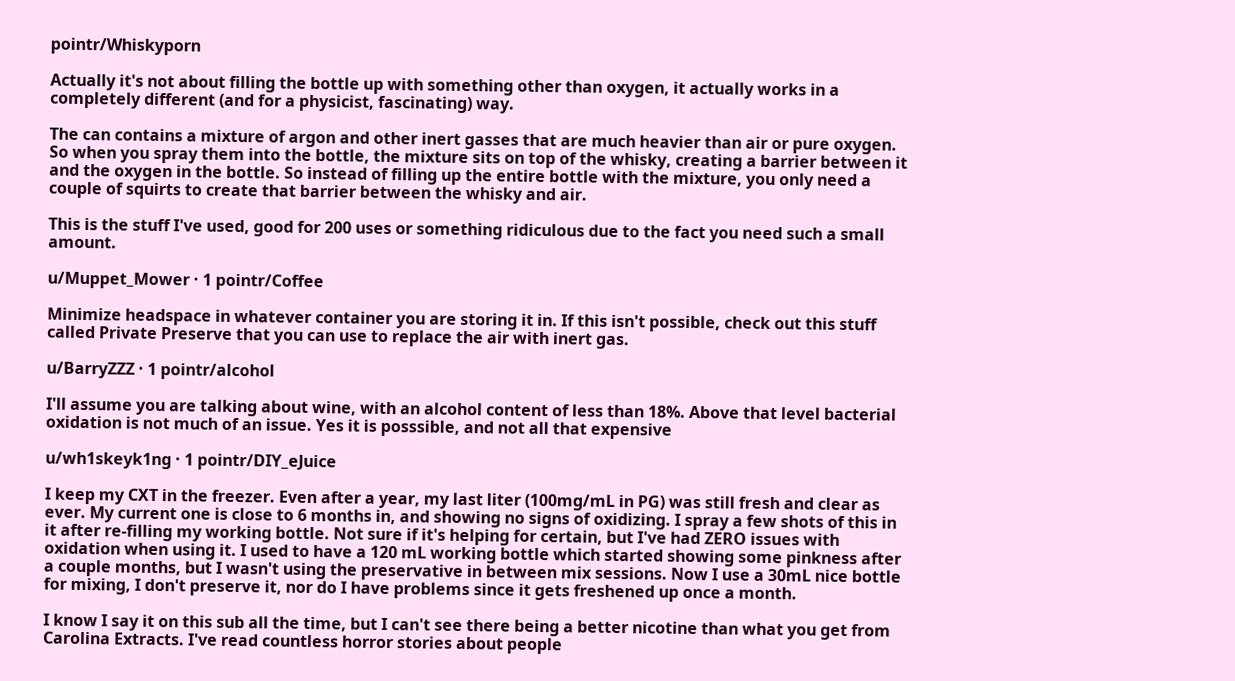pointr/Whiskyporn

Actually it's not about filling the bottle up with something other than oxygen, it actually works in a completely different (and for a physicist, fascinating) way.

The can contains a mixture of argon and other inert gasses that are much heavier than air or pure oxygen. So when you spray them into the bottle, the mixture sits on top of the whisky, creating a barrier between it and the oxygen in the bottle. So instead of filling up the entire bottle with the mixture, you only need a couple of squirts to create that barrier between the whisky and air.

This is the stuff I've used, good for 200 uses or something ridiculous due to the fact you need such a small amount.

u/Muppet_Mower · 1 pointr/Coffee

Minimize headspace in whatever container you are storing it in. If this isn't possible, check out this stuff called Private Preserve that you can use to replace the air with inert gas.

u/BarryZZZ · 1 pointr/alcohol

I'll assume you are talking about wine, with an alcohol content of less than 18%. Above that level bacterial oxidation is not much of an issue. Yes it is posssible, and not all that expensive

u/wh1skeyk1ng · 1 pointr/DIY_eJuice

I keep my CXT in the freezer. Even after a year, my last liter (100mg/mL in PG) was still fresh and clear as ever. My current one is close to 6 months in, and showing no signs of oxidizing. I spray a few shots of this in it after re-filling my working bottle. Not sure if it's helping for certain, but I've had ZERO issues with oxidation when using it. I used to have a 120 mL working bottle which started showing some pinkness after a couple months, but I wasn't using the preservative in between mix sessions. Now I use a 30mL nice bottle for mixing, I don't preserve it, nor do I have problems since it gets freshened up once a month.

I know I say it on this sub all the time, but I can't see there being a better nicotine than what you get from Carolina Extracts. I've read countless horror stories about people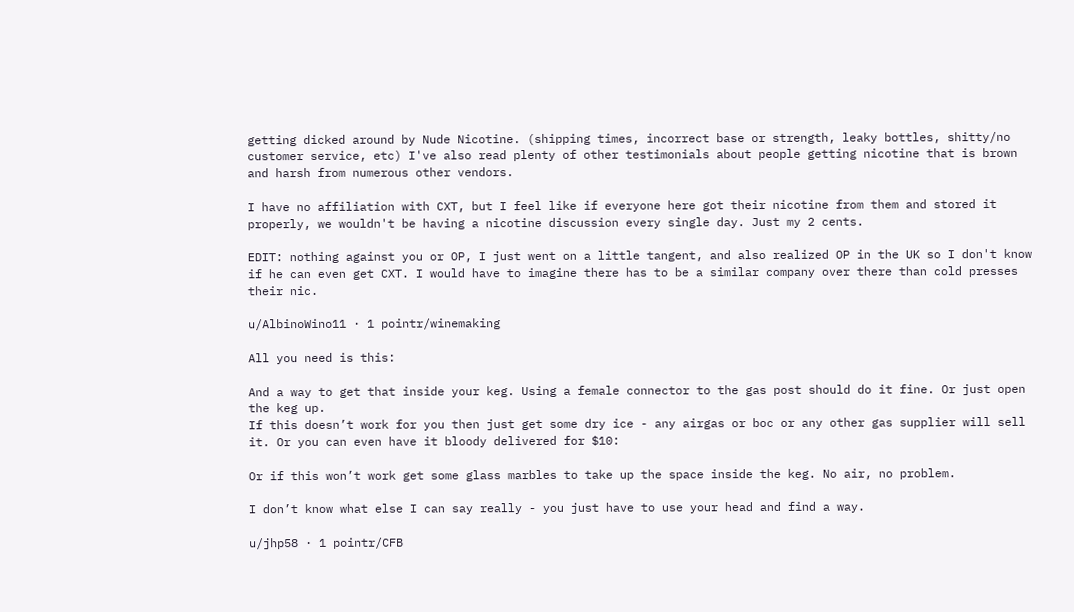getting dicked around by Nude Nicotine. (shipping times, incorrect base or strength, leaky bottles, shitty/no customer service, etc) I've also read plenty of other testimonials about people getting nicotine that is brown and harsh from numerous other vendors.

I have no affiliation with CXT, but I feel like if everyone here got their nicotine from them and stored it properly, we wouldn't be having a nicotine discussion every single day. Just my 2 cents.

EDIT: nothing against you or OP, I just went on a little tangent, and also realized OP in the UK so I don't know if he can even get CXT. I would have to imagine there has to be a similar company over there than cold presses their nic.

u/AlbinoWino11 · 1 pointr/winemaking

All you need is this:

And a way to get that inside your keg. Using a female connector to the gas post should do it fine. Or just open the keg up.
If this doesn’t work for you then just get some dry ice - any airgas or boc or any other gas supplier will sell it. Or you can even have it bloody delivered for $10:

Or if this won’t work get some glass marbles to take up the space inside the keg. No air, no problem.

I don’t know what else I can say really - you just have to use your head and find a way.

u/jhp58 · 1 pointr/CFB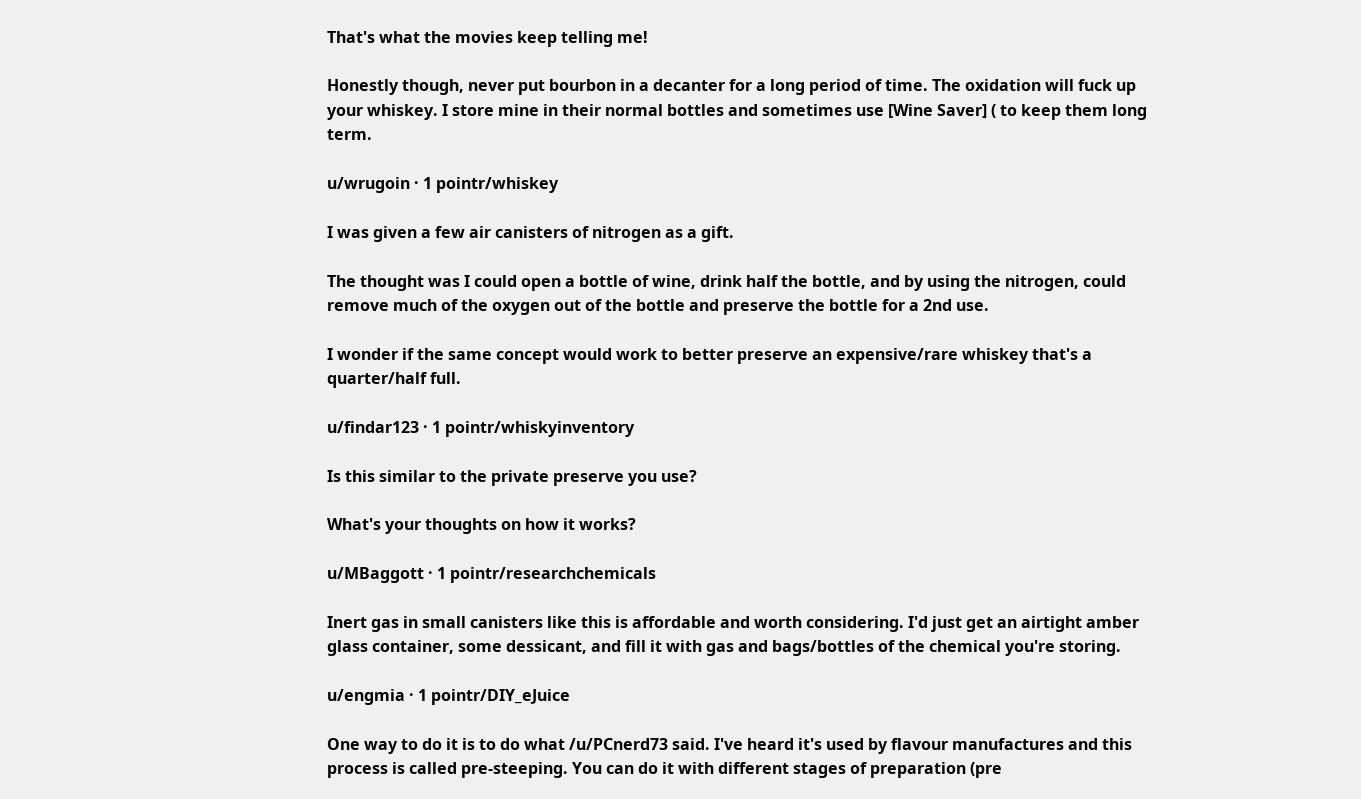That's what the movies keep telling me!

Honestly though, never put bourbon in a decanter for a long period of time. The oxidation will fuck up your whiskey. I store mine in their normal bottles and sometimes use [Wine Saver] ( to keep them long term.

u/wrugoin · 1 pointr/whiskey

I was given a few air canisters of nitrogen as a gift.

The thought was I could open a bottle of wine, drink half the bottle, and by using the nitrogen, could remove much of the oxygen out of the bottle and preserve the bottle for a 2nd use.

I wonder if the same concept would work to better preserve an expensive/rare whiskey that's a quarter/half full.

u/findar123 · 1 pointr/whiskyinventory

Is this similar to the private preserve you use?

What's your thoughts on how it works?

u/MBaggott · 1 pointr/researchchemicals

Inert gas in small canisters like this is affordable and worth considering. I'd just get an airtight amber glass container, some dessicant, and fill it with gas and bags/bottles of the chemical you're storing.

u/engmia · 1 pointr/DIY_eJuice

One way to do it is to do what /u/PCnerd73 said. I've heard it's used by flavour manufactures and this process is called pre-steeping. You can do it with different stages of preparation (pre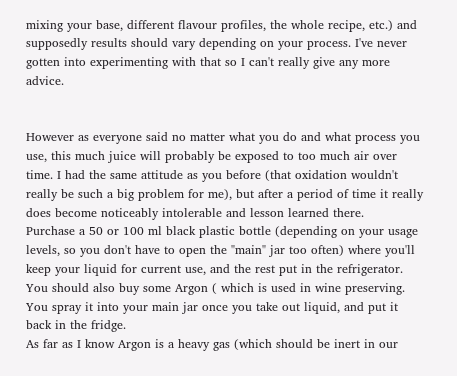mixing your base, different flavour profiles, the whole recipe, etc.) and supposedly results should vary depending on your process. I've never gotten into experimenting with that so I can't really give any more advice.


However as everyone said no matter what you do and what process you use, this much juice will probably be exposed to too much air over time. I had the same attitude as you before (that oxidation wouldn't really be such a big problem for me), but after a period of time it really does become noticeably intolerable and lesson learned there.
Purchase a 50 or 100 ml black plastic bottle (depending on your usage levels, so you don't have to open the "main" jar too often) where you'll keep your liquid for current use, and the rest put in the refrigerator.
You should also buy some Argon ( which is used in wine preserving. You spray it into your main jar once you take out liquid, and put it back in the fridge.
As far as I know Argon is a heavy gas (which should be inert in our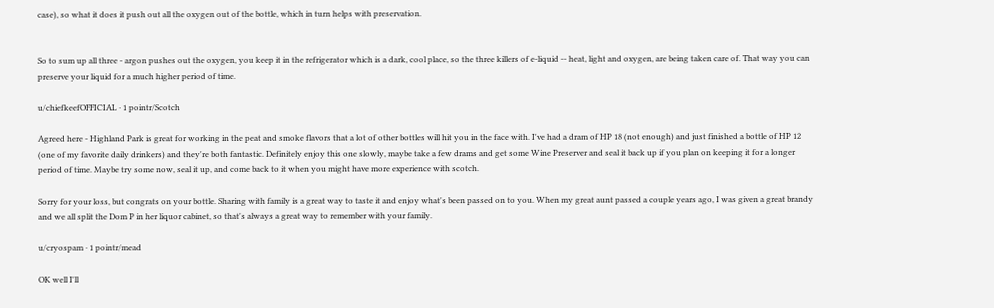case), so what it does it push out all the oxygen out of the bottle, which in turn helps with preservation.


So to sum up all three - argon pushes out the oxygen, you keep it in the refrigerator which is a dark, cool place, so the three killers of e-liquid -- heat, light and oxygen, are being taken care of. That way you can preserve your liquid for a much higher period of time.

u/chiefkeefOFFICIAL · 1 pointr/Scotch

Agreed here - Highland Park is great for working in the peat and smoke flavors that a lot of other bottles will hit you in the face with. I've had a dram of HP 18 (not enough) and just finished a bottle of HP 12 (one of my favorite daily drinkers) and they're both fantastic. Definitely enjoy this one slowly, maybe take a few drams and get some Wine Preserver and seal it back up if you plan on keeping it for a longer period of time. Maybe try some now, seal it up, and come back to it when you might have more experience with scotch.

Sorry for your loss, but congrats on your bottle. Sharing with family is a great way to taste it and enjoy what's been passed on to you. When my great aunt passed a couple years ago, I was given a great brandy and we all split the Dom P in her liquor cabinet, so that's always a great way to remember with your family.

u/cryospam · 1 pointr/mead

OK well I'll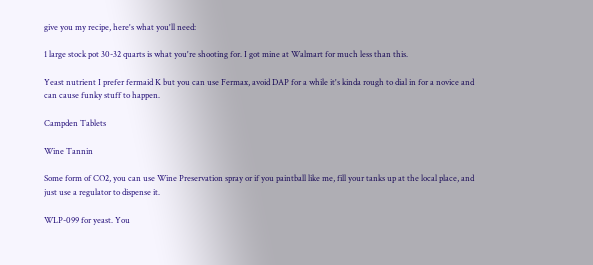give you my recipe, here's what you'll need:

1 large stock pot 30-32 quarts is what you're shooting for. I got mine at Walmart for much less than this.

Yeast nutrient I prefer fermaid K but you can use Fermax, avoid DAP for a while it's kinda rough to dial in for a novice and can cause funky stuff to happen.

Campden Tablets

Wine Tannin

Some form of CO2, you can use Wine Preservation spray or if you paintball like me, fill your tanks up at the local place, and just use a regulator to dispense it.

WLP-099 for yeast. You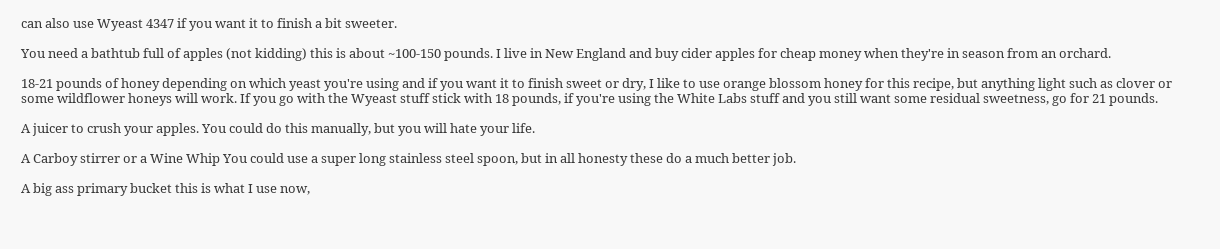can also use Wyeast 4347 if you want it to finish a bit sweeter.

You need a bathtub full of apples (not kidding) this is about ~100-150 pounds. I live in New England and buy cider apples for cheap money when they're in season from an orchard.

18-21 pounds of honey depending on which yeast you're using and if you want it to finish sweet or dry, I like to use orange blossom honey for this recipe, but anything light such as clover or some wildflower honeys will work. If you go with the Wyeast stuff stick with 18 pounds, if you're using the White Labs stuff and you still want some residual sweetness, go for 21 pounds.

A juicer to crush your apples. You could do this manually, but you will hate your life.

A Carboy stirrer or a Wine Whip You could use a super long stainless steel spoon, but in all honesty these do a much better job.

A big ass primary bucket this is what I use now,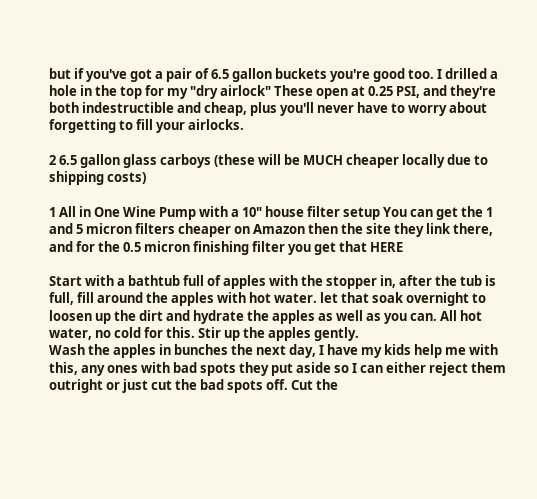but if you've got a pair of 6.5 gallon buckets you're good too. I drilled a hole in the top for my "dry airlock" These open at 0.25 PSI, and they're both indestructible and cheap, plus you'll never have to worry about forgetting to fill your airlocks.

2 6.5 gallon glass carboys (these will be MUCH cheaper locally due to shipping costs)

1 All in One Wine Pump with a 10" house filter setup You can get the 1 and 5 micron filters cheaper on Amazon then the site they link there, and for the 0.5 micron finishing filter you get that HERE

Start with a bathtub full of apples with the stopper in, after the tub is full, fill around the apples with hot water. let that soak overnight to loosen up the dirt and hydrate the apples as well as you can. All hot water, no cold for this. Stir up the apples gently.
Wash the apples in bunches the next day, I have my kids help me with this, any ones with bad spots they put aside so I can either reject them outright or just cut the bad spots off. Cut the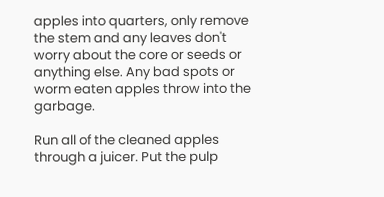apples into quarters, only remove the stem and any leaves don't worry about the core or seeds or anything else. Any bad spots or worm eaten apples throw into the garbage.

Run all of the cleaned apples through a juicer. Put the pulp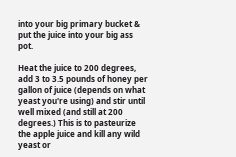into your big primary bucket & put the juice into your big ass pot.

Heat the juice to 200 degrees, add 3 to 3.5 pounds of honey per gallon of juice (depends on what yeast you're using) and stir until well mixed (and still at 200 degrees.) This is to pasteurize the apple juice and kill any wild yeast or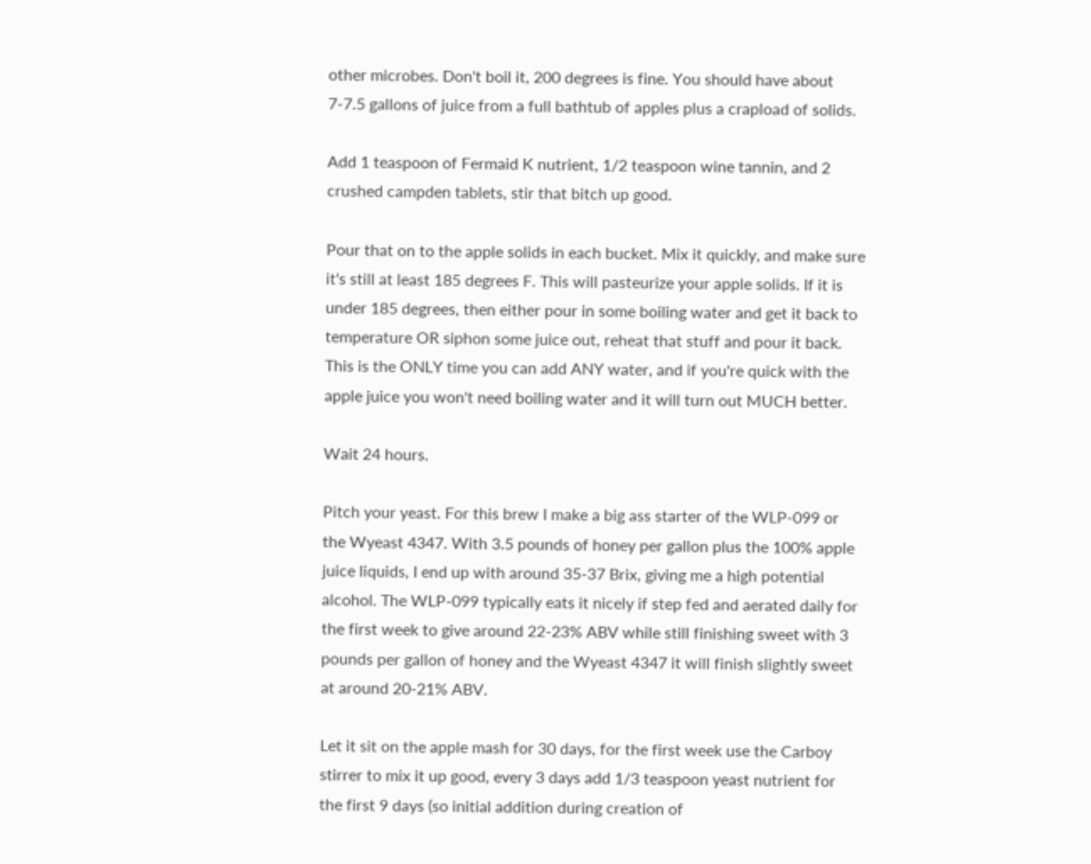other microbes. Don't boil it, 200 degrees is fine. You should have about 7-7.5 gallons of juice from a full bathtub of apples plus a crapload of solids.

Add 1 teaspoon of Fermaid K nutrient, 1/2 teaspoon wine tannin, and 2 crushed campden tablets, stir that bitch up good.

Pour that on to the apple solids in each bucket. Mix it quickly, and make sure it's still at least 185 degrees F. This will pasteurize your apple solids. If it is under 185 degrees, then either pour in some boiling water and get it back to temperature OR siphon some juice out, reheat that stuff and pour it back. This is the ONLY time you can add ANY water, and if you're quick with the apple juice you won't need boiling water and it will turn out MUCH better.

Wait 24 hours.

Pitch your yeast. For this brew I make a big ass starter of the WLP-099 or the Wyeast 4347. With 3.5 pounds of honey per gallon plus the 100% apple juice liquids, I end up with around 35-37 Brix, giving me a high potential alcohol. The WLP-099 typically eats it nicely if step fed and aerated daily for the first week to give around 22-23% ABV while still finishing sweet with 3 pounds per gallon of honey and the Wyeast 4347 it will finish slightly sweet at around 20-21% ABV.

Let it sit on the apple mash for 30 days, for the first week use the Carboy stirrer to mix it up good, every 3 days add 1/3 teaspoon yeast nutrient for the first 9 days (so initial addition during creation of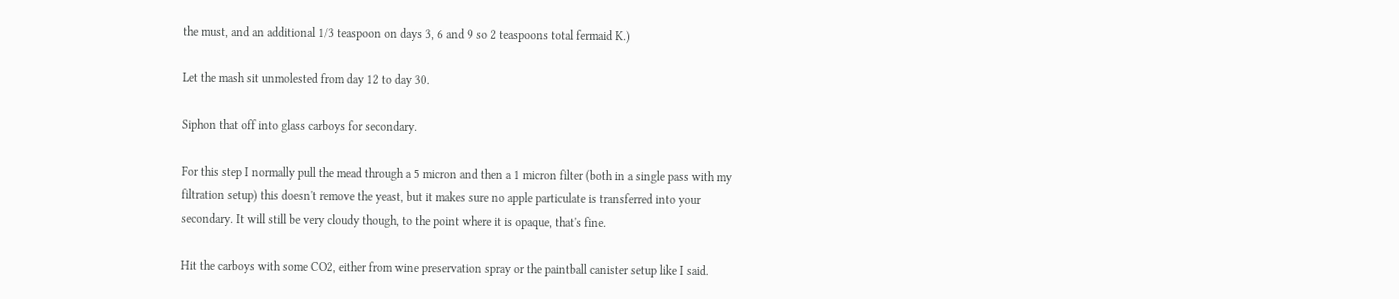the must, and an additional 1/3 teaspoon on days 3, 6 and 9 so 2 teaspoons total fermaid K.)

Let the mash sit unmolested from day 12 to day 30.

Siphon that off into glass carboys for secondary.

For this step I normally pull the mead through a 5 micron and then a 1 micron filter (both in a single pass with my filtration setup) this doesn't remove the yeast, but it makes sure no apple particulate is transferred into your secondary. It will still be very cloudy though, to the point where it is opaque, that's fine.

Hit the carboys with some CO2, either from wine preservation spray or the paintball canister setup like I said.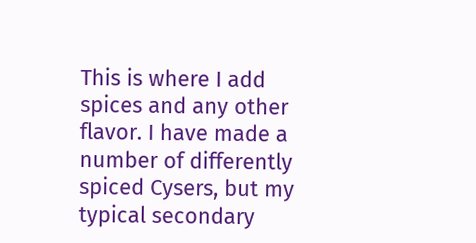This is where I add spices and any other flavor. I have made a number of differently spiced Cysers, but my typical secondary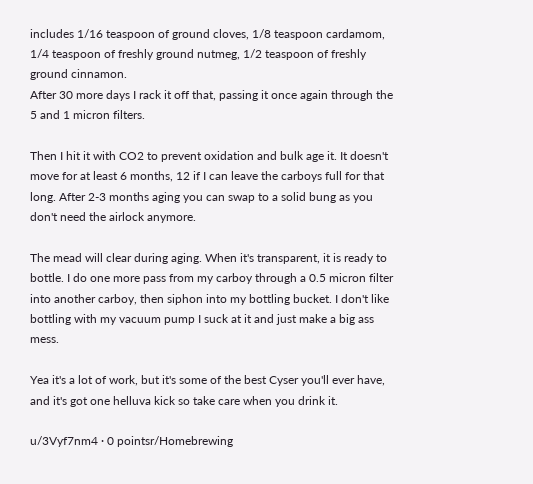includes 1/16 teaspoon of ground cloves, 1/8 teaspoon cardamom, 1/4 teaspoon of freshly ground nutmeg, 1/2 teaspoon of freshly ground cinnamon.
After 30 more days I rack it off that, passing it once again through the 5 and 1 micron filters.

Then I hit it with CO2 to prevent oxidation and bulk age it. It doesn't move for at least 6 months, 12 if I can leave the carboys full for that long. After 2-3 months aging you can swap to a solid bung as you don't need the airlock anymore.

The mead will clear during aging. When it's transparent, it is ready to bottle. I do one more pass from my carboy through a 0.5 micron filter into another carboy, then siphon into my bottling bucket. I don't like bottling with my vacuum pump I suck at it and just make a big ass mess.

Yea it's a lot of work, but it's some of the best Cyser you'll ever have, and it's got one helluva kick so take care when you drink it.

u/3Vyf7nm4 · 0 pointsr/Homebrewing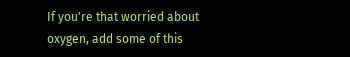If you're that worried about oxygen, add some of this